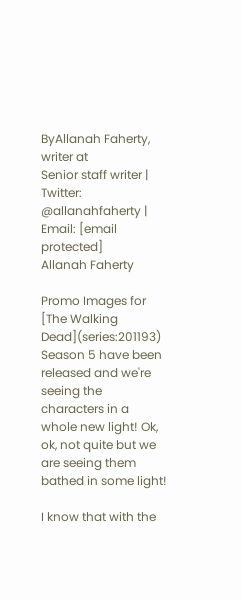ByAllanah Faherty, writer at
Senior staff writer | Twitter: @allanahfaherty | Email: [email protected]
Allanah Faherty

Promo Images for [The Walking Dead](series:201193) Season 5 have been released and we're seeing the characters in a whole new light! Ok, ok, not quite but we are seeing them bathed in some light!

I know that with the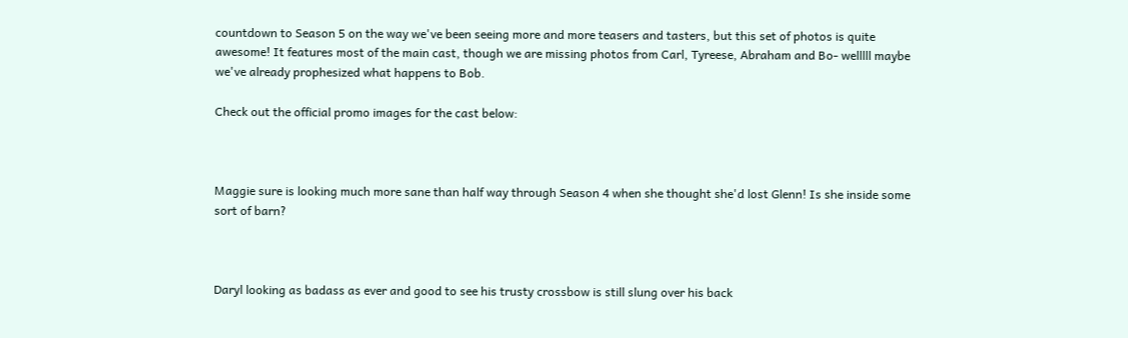countdown to Season 5 on the way we've been seeing more and more teasers and tasters, but this set of photos is quite awesome! It features most of the main cast, though we are missing photos from Carl, Tyreese, Abraham and Bo- welllll maybe we've already prophesized what happens to Bob.

Check out the official promo images for the cast below:



Maggie sure is looking much more sane than half way through Season 4 when she thought she'd lost Glenn! Is she inside some sort of barn?



Daryl looking as badass as ever and good to see his trusty crossbow is still slung over his back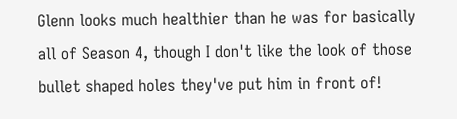Glenn looks much healthier than he was for basically all of Season 4, though I don't like the look of those bullet shaped holes they've put him in front of!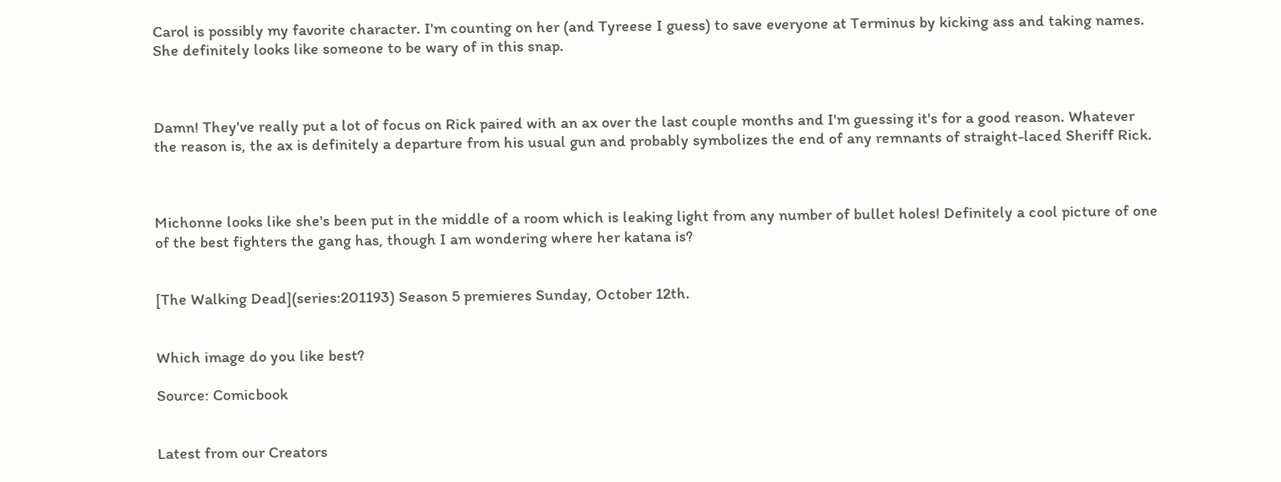Carol is possibly my favorite character. I'm counting on her (and Tyreese I guess) to save everyone at Terminus by kicking ass and taking names. She definitely looks like someone to be wary of in this snap.



Damn! They've really put a lot of focus on Rick paired with an ax over the last couple months and I'm guessing it's for a good reason. Whatever the reason is, the ax is definitely a departure from his usual gun and probably symbolizes the end of any remnants of straight-laced Sheriff Rick.



Michonne looks like she's been put in the middle of a room which is leaking light from any number of bullet holes! Definitely a cool picture of one of the best fighters the gang has, though I am wondering where her katana is?


[The Walking Dead](series:201193) Season 5 premieres Sunday, October 12th.


Which image do you like best?

Source: Comicbook


Latest from our Creators